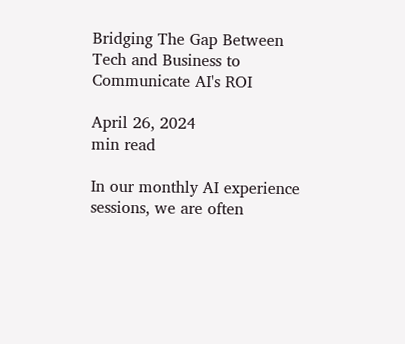Bridging The Gap Between Tech and Business to Communicate AI's ROI

April 26, 2024
min read

In our monthly AI experience sessions, we are often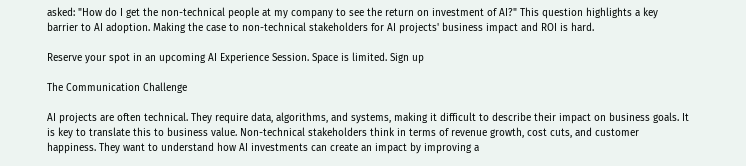asked: "How do I get the non-technical people at my company to see the return on investment of AI?" This question highlights a key barrier to AI adoption. Making the case to non-technical stakeholders for AI projects' business impact and ROI is hard.

Reserve your spot in an upcoming AI Experience Session. Space is limited. Sign up

The Communication Challenge

AI projects are often technical. They require data, algorithms, and systems, making it difficult to describe their impact on business goals. It is key to translate this to business value. Non-technical stakeholders think in terms of revenue growth, cost cuts, and customer happiness. They want to understand how AI investments can create an impact by improving a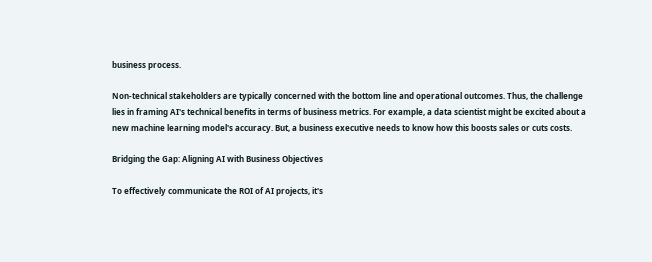business process.

Non-technical stakeholders are typically concerned with the bottom line and operational outcomes. Thus, the challenge lies in framing AI's technical benefits in terms of business metrics. For example, a data scientist might be excited about a new machine learning model's accuracy. But, a business executive needs to know how this boosts sales or cuts costs.

Bridging the Gap: Aligning AI with Business Objectives

To effectively communicate the ROI of AI projects, it's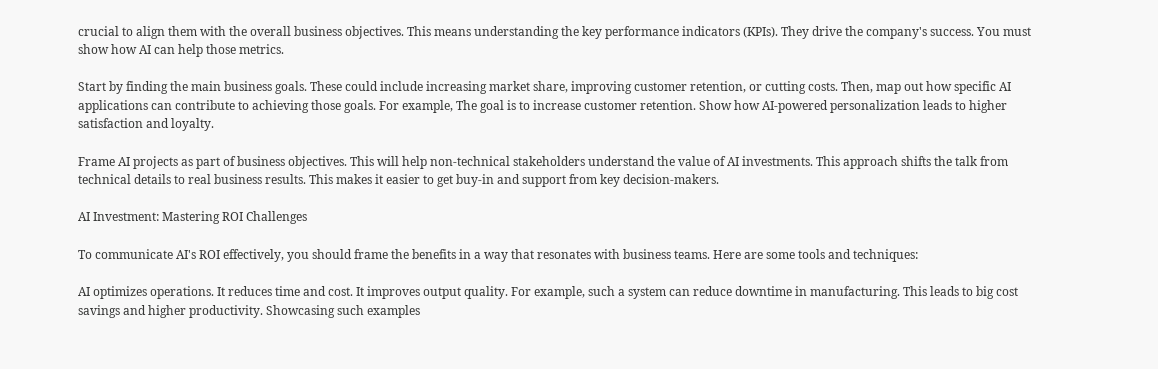crucial to align them with the overall business objectives. This means understanding the key performance indicators (KPIs). They drive the company's success. You must show how AI can help those metrics.

Start by finding the main business goals. These could include increasing market share, improving customer retention, or cutting costs. Then, map out how specific AI applications can contribute to achieving those goals. For example, The goal is to increase customer retention. Show how AI-powered personalization leads to higher satisfaction and loyalty.

Frame AI projects as part of business objectives. This will help non-technical stakeholders understand the value of AI investments. This approach shifts the talk from technical details to real business results. This makes it easier to get buy-in and support from key decision-makers.

AI Investment: Mastering ROI Challenges

To communicate AI's ROI effectively, you should frame the benefits in a way that resonates with business teams. Here are some tools and techniques:

AI optimizes operations. It reduces time and cost. It improves output quality. For example, such a system can reduce downtime in manufacturing. This leads to big cost savings and higher productivity. Showcasing such examples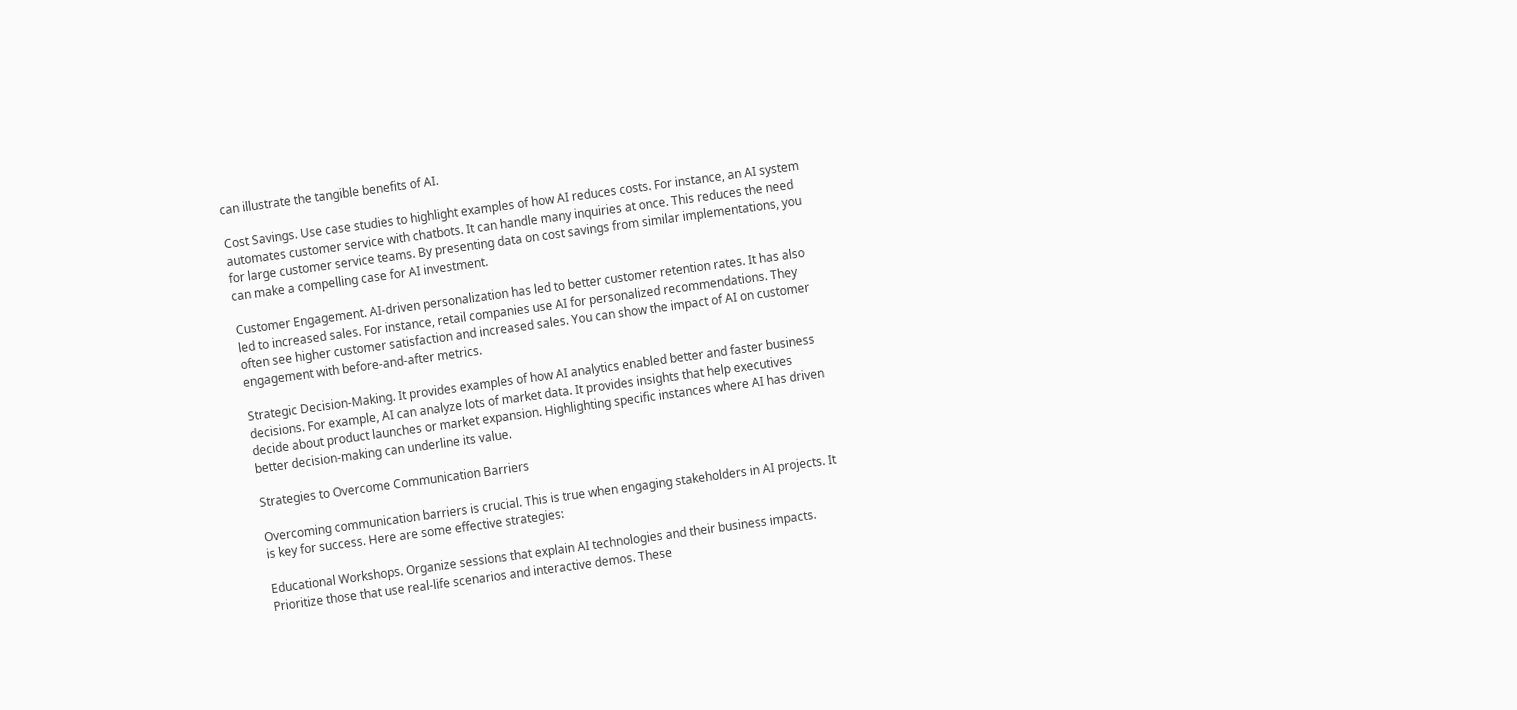can illustrate the tangible benefits of AI.

Cost Savings. Use case studies to highlight examples of how AI reduces costs. For instance, an AI system automates customer service with chatbots. It can handle many inquiries at once. This reduces the need for large customer service teams. By presenting data on cost savings from similar implementations, you can make a compelling case for AI investment.

Customer Engagement. AI-driven personalization has led to better customer retention rates. It has also led to increased sales. For instance, retail companies use AI for personalized recommendations. They often see higher customer satisfaction and increased sales. You can show the impact of AI on customer engagement with before-and-after metrics.

Strategic Decision-Making. It provides examples of how AI analytics enabled better and faster business decisions. For example, AI can analyze lots of market data. It provides insights that help executives decide about product launches or market expansion. Highlighting specific instances where AI has driven better decision-making can underline its value.

Strategies to Overcome Communication Barriers

Overcoming communication barriers is crucial. This is true when engaging stakeholders in AI projects. It is key for success. Here are some effective strategies:

Educational Workshops. Organize sessions that explain AI technologies and their business impacts. Prioritize those that use real-life scenarios and interactive demos. These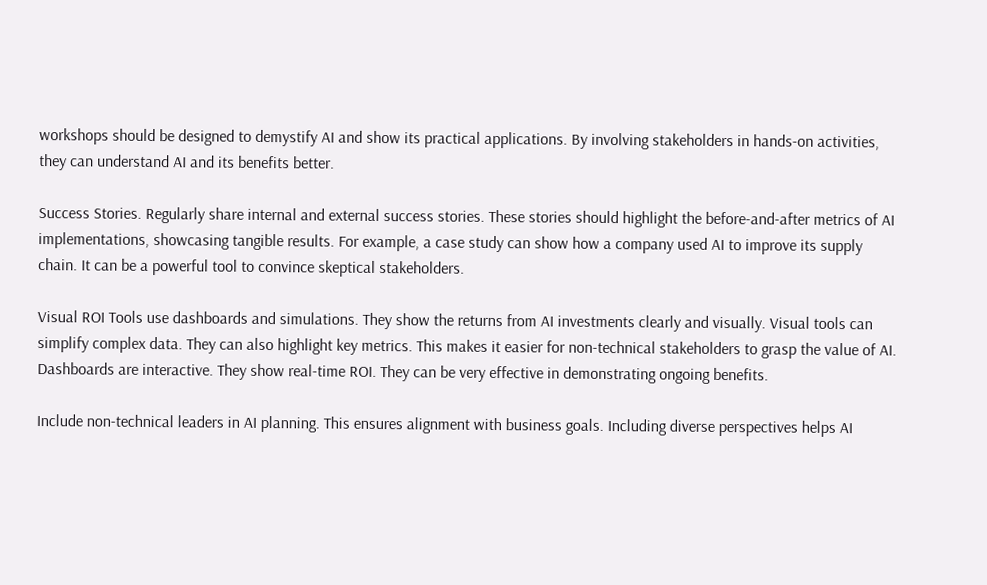workshops should be designed to demystify AI and show its practical applications. By involving stakeholders in hands-on activities, they can understand AI and its benefits better.

Success Stories. Regularly share internal and external success stories. These stories should highlight the before-and-after metrics of AI implementations, showcasing tangible results. For example, a case study can show how a company used AI to improve its supply chain. It can be a powerful tool to convince skeptical stakeholders.

Visual ROI Tools use dashboards and simulations. They show the returns from AI investments clearly and visually. Visual tools can simplify complex data. They can also highlight key metrics. This makes it easier for non-technical stakeholders to grasp the value of AI. Dashboards are interactive. They show real-time ROI. They can be very effective in demonstrating ongoing benefits.

Include non-technical leaders in AI planning. This ensures alignment with business goals. Including diverse perspectives helps AI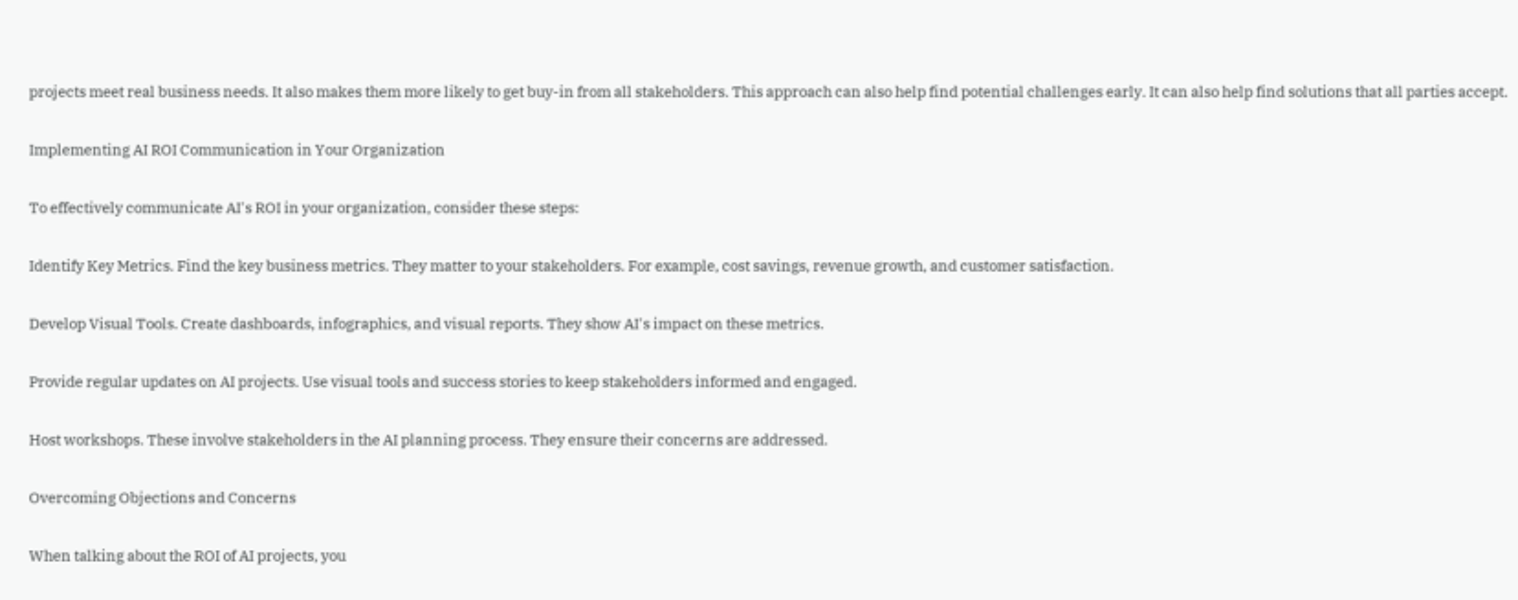projects meet real business needs. It also makes them more likely to get buy-in from all stakeholders. This approach can also help find potential challenges early. It can also help find solutions that all parties accept.

Implementing AI ROI Communication in Your Organization

To effectively communicate AI's ROI in your organization, consider these steps:

Identify Key Metrics. Find the key business metrics. They matter to your stakeholders. For example, cost savings, revenue growth, and customer satisfaction.

Develop Visual Tools. Create dashboards, infographics, and visual reports. They show AI's impact on these metrics.

Provide regular updates on AI projects. Use visual tools and success stories to keep stakeholders informed and engaged.

Host workshops. These involve stakeholders in the AI planning process. They ensure their concerns are addressed.

Overcoming Objections and Concerns

When talking about the ROI of AI projects, you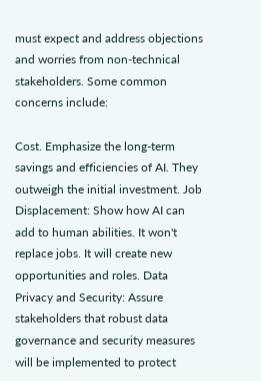must expect and address objections and worries from non-technical stakeholders. Some common concerns include:

Cost. Emphasize the long-term savings and efficiencies of AI. They outweigh the initial investment. Job Displacement: Show how AI can add to human abilities. It won't replace jobs. It will create new opportunities and roles. Data Privacy and Security: Assure stakeholders that robust data governance and security measures will be implemented to protect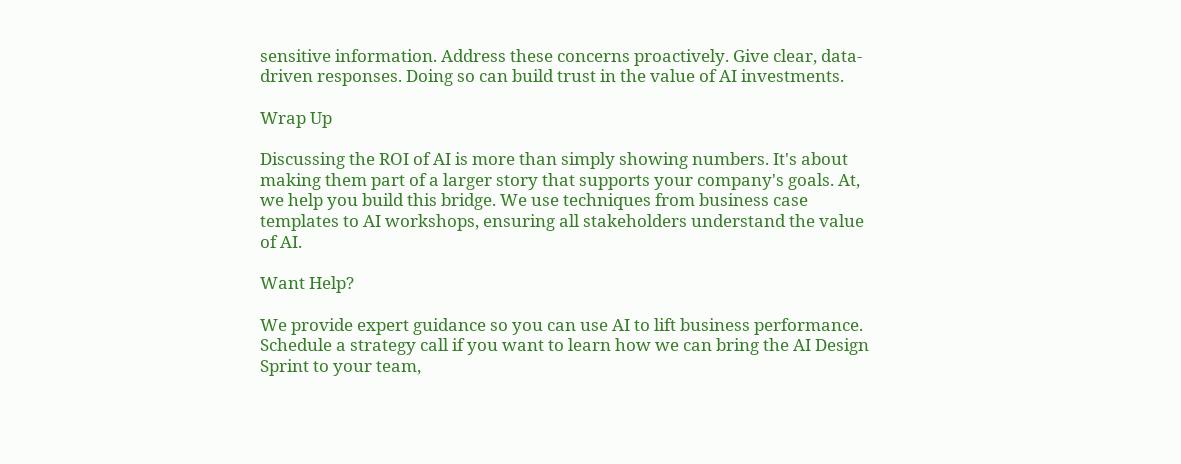sensitive information. Address these concerns proactively. Give clear, data-driven responses. Doing so can build trust in the value of AI investments.

Wrap Up

Discussing the ROI of AI is more than simply showing numbers. It's about making them part of a larger story that supports your company's goals. At, we help you build this bridge. We use techniques from business case templates to AI workshops, ensuring all stakeholders understand the value of AI.

Want Help?

We provide expert guidance so you can use AI to lift business performance. Schedule a strategy call if you want to learn how we can bring the AI Design Sprint to your team,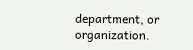department, or organization.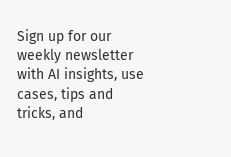Sign up for our weekly newsletter with AI insights, use cases, tips and tricks, and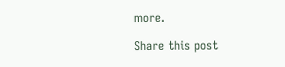more.

Share this post